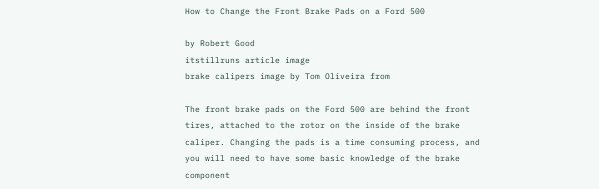How to Change the Front Brake Pads on a Ford 500

by Robert Good
itstillruns article image
brake calipers image by Tom Oliveira from

The front brake pads on the Ford 500 are behind the front tires, attached to the rotor on the inside of the brake caliper. Changing the pads is a time consuming process, and you will need to have some basic knowledge of the brake component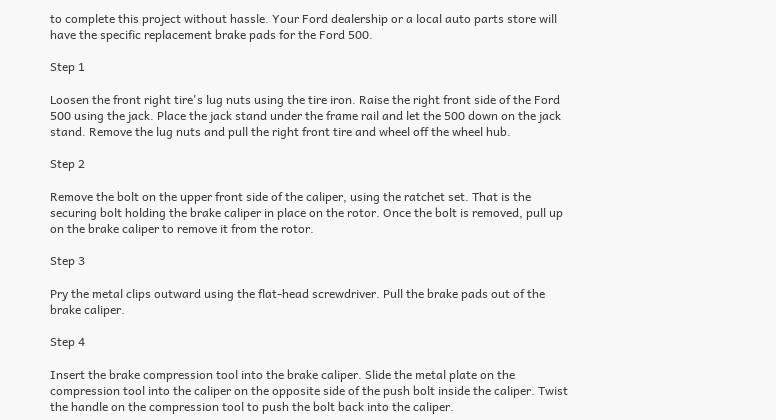to complete this project without hassle. Your Ford dealership or a local auto parts store will have the specific replacement brake pads for the Ford 500.

Step 1

Loosen the front right tire's lug nuts using the tire iron. Raise the right front side of the Ford 500 using the jack. Place the jack stand under the frame rail and let the 500 down on the jack stand. Remove the lug nuts and pull the right front tire and wheel off the wheel hub.

Step 2

Remove the bolt on the upper front side of the caliper, using the ratchet set. That is the securing bolt holding the brake caliper in place on the rotor. Once the bolt is removed, pull up on the brake caliper to remove it from the rotor.

Step 3

Pry the metal clips outward using the flat-head screwdriver. Pull the brake pads out of the brake caliper.

Step 4

Insert the brake compression tool into the brake caliper. Slide the metal plate on the compression tool into the caliper on the opposite side of the push bolt inside the caliper. Twist the handle on the compression tool to push the bolt back into the caliper.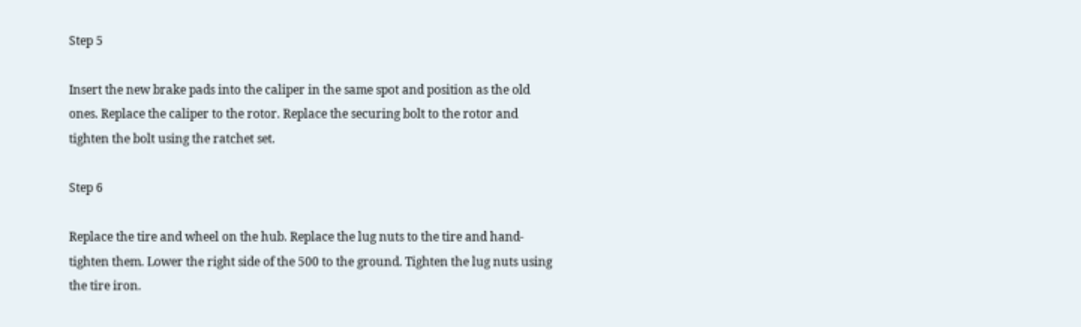Step 5

Insert the new brake pads into the caliper in the same spot and position as the old ones. Replace the caliper to the rotor. Replace the securing bolt to the rotor and tighten the bolt using the ratchet set.

Step 6

Replace the tire and wheel on the hub. Replace the lug nuts to the tire and hand-tighten them. Lower the right side of the 500 to the ground. Tighten the lug nuts using the tire iron.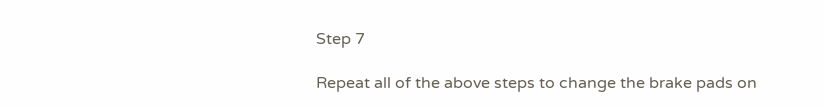Step 7

Repeat all of the above steps to change the brake pads on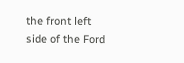the front left side of the Ford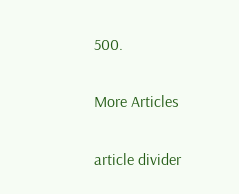500.

More Articles

article divider